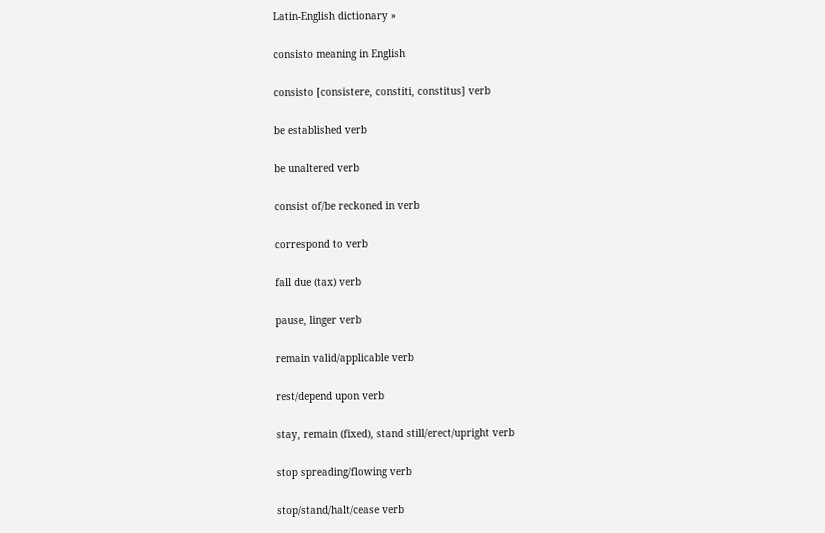Latin-English dictionary »

consisto meaning in English

consisto [consistere, constiti, constitus] verb

be established verb

be unaltered verb

consist of/be reckoned in verb

correspond to verb

fall due (tax) verb

pause, linger verb

remain valid/applicable verb

rest/depend upon verb

stay, remain (fixed), stand still/erect/upright verb

stop spreading/flowing verb

stop/stand/halt/cease verb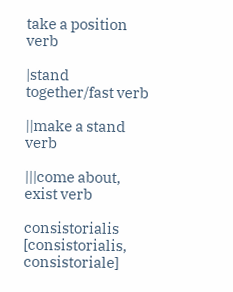take a position verb

|stand together/fast verb

||make a stand verb

|||come about, exist verb

consistorialis [consistorialis, consistoriale]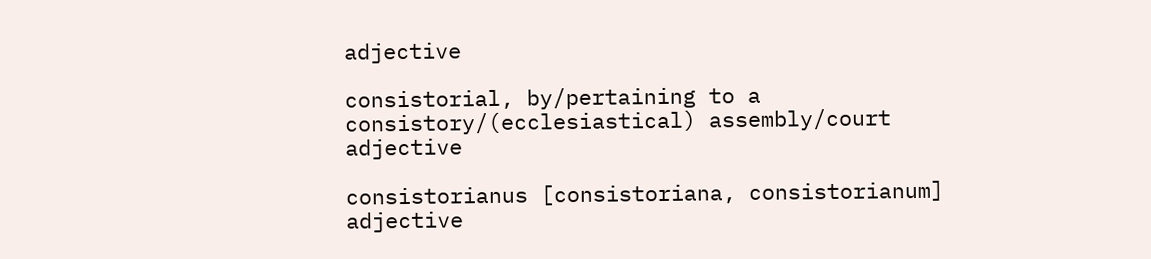adjective

consistorial, by/pertaining to a consistory/(ecclesiastical) assembly/court adjective

consistorianus [consistoriana, consistorianum] adjective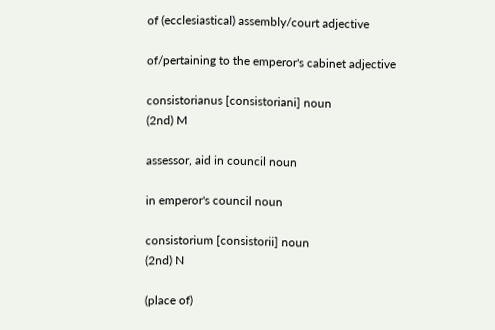of (ecclesiastical) assembly/court adjective

of/pertaining to the emperor's cabinet adjective

consistorianus [consistoriani] noun
(2nd) M

assessor, aid in council noun

in emperor's council noun

consistorium [consistorii] noun
(2nd) N

(place of)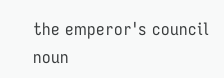the emperor's council noun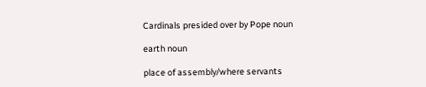Cardinals presided over by Pope noun

earth noun

place of assembly/where servants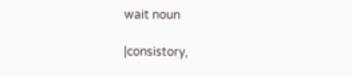wait noun

|consistory,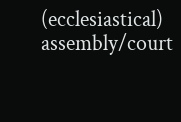(ecclesiastical) assembly/court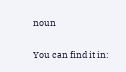noun

You can find it in: